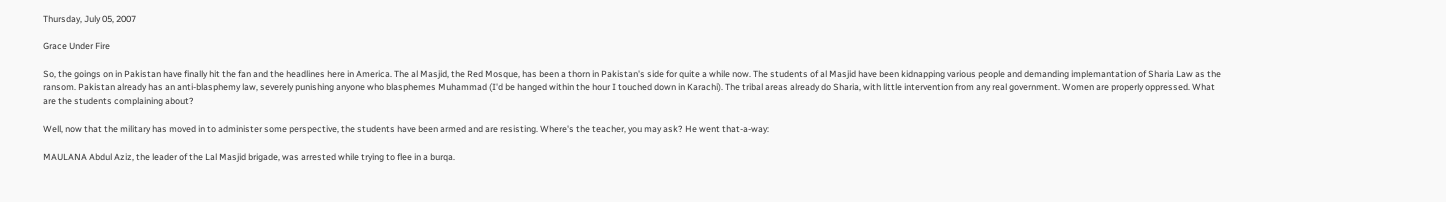Thursday, July 05, 2007

Grace Under Fire

So, the goings on in Pakistan have finally hit the fan and the headlines here in America. The al Masjid, the Red Mosque, has been a thorn in Pakistan's side for quite a while now. The students of al Masjid have been kidnapping various people and demanding implemantation of Sharia Law as the ransom. Pakistan already has an anti-blasphemy law, severely punishing anyone who blasphemes Muhammad (I'd be hanged within the hour I touched down in Karachi). The tribal areas already do Sharia, with little intervention from any real government. Women are properly oppressed. What are the students complaining about?

Well, now that the military has moved in to administer some perspective, the students have been armed and are resisting. Where's the teacher, you may ask? He went that-a-way:

MAULANA Abdul Aziz, the leader of the Lal Masjid brigade, was arrested while trying to flee in a burqa.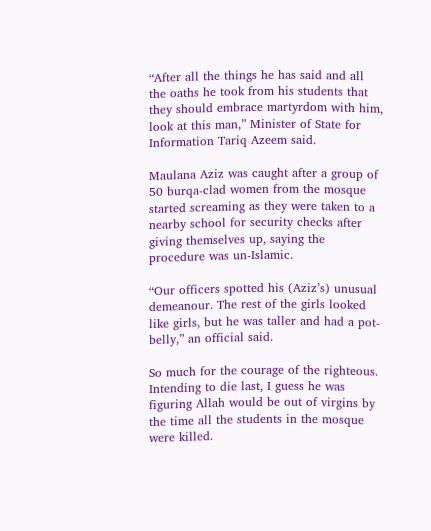“After all the things he has said and all the oaths he took from his students that they should embrace martyrdom with him, look at this man,” Minister of State for Information Tariq Azeem said.

Maulana Aziz was caught after a group of 50 burqa-clad women from the mosque started screaming as they were taken to a nearby school for security checks after giving themselves up, saying the procedure was un-Islamic.

“Our officers spotted his (Aziz’s) unusual demeanour. The rest of the girls looked like girls, but he was taller and had a pot-belly,” an official said.

So much for the courage of the righteous. Intending to die last, I guess he was figuring Allah would be out of virgins by the time all the students in the mosque were killed.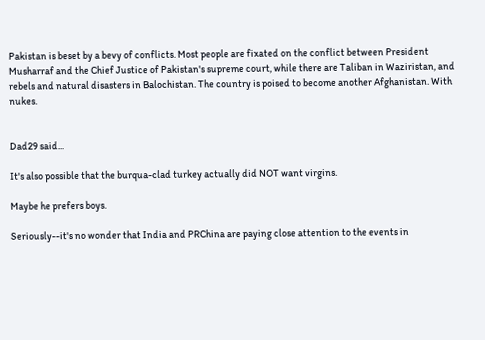Pakistan is beset by a bevy of conflicts. Most people are fixated on the conflict between President Musharraf and the Chief Justice of Pakistan's supreme court, while there are Taliban in Waziristan, and rebels and natural disasters in Balochistan. The country is poised to become another Afghanistan. With nukes.


Dad29 said...

It's also possible that the burqua-clad turkey actually did NOT want virgins.

Maybe he prefers boys.

Seriously--it's no wonder that India and PRChina are paying close attention to the events in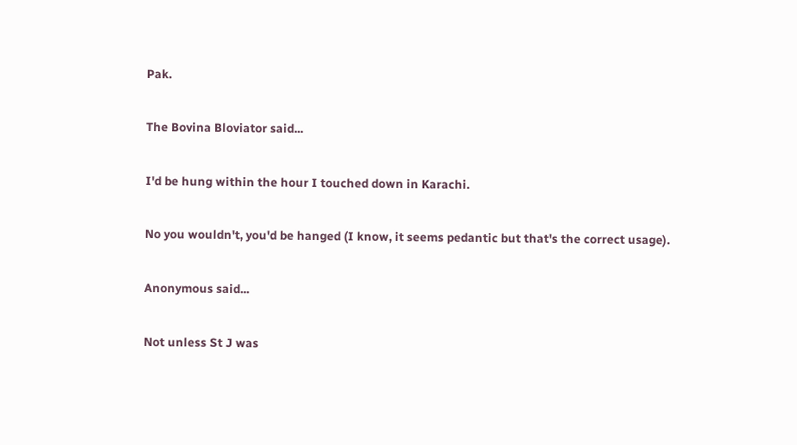Pak.

The Bovina Bloviator said...

I'd be hung within the hour I touched down in Karachi.

No you wouldn't, you'd be hanged (I know, it seems pedantic but that's the correct usage).

Anonymous said...

Not unless St J was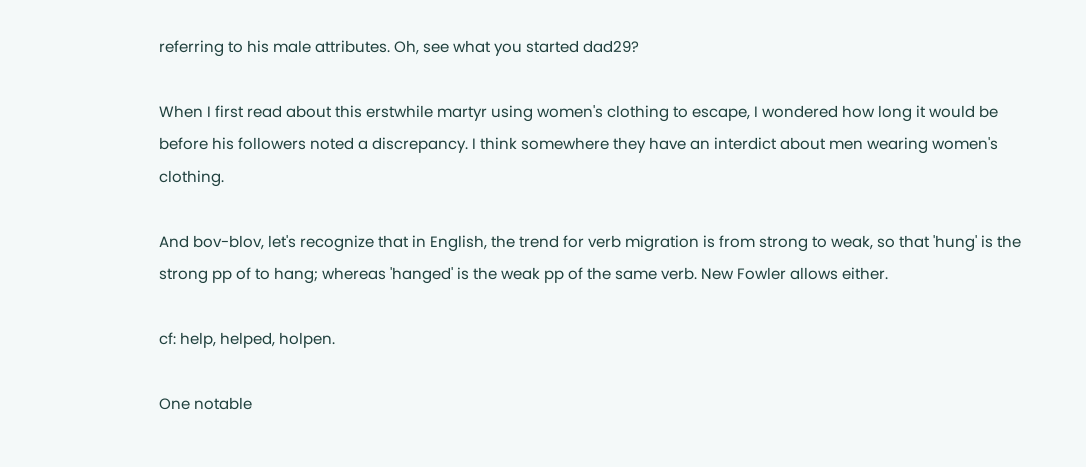referring to his male attributes. Oh, see what you started dad29?

When I first read about this erstwhile martyr using women's clothing to escape, I wondered how long it would be before his followers noted a discrepancy. I think somewhere they have an interdict about men wearing women's clothing.

And bov-blov, let's recognize that in English, the trend for verb migration is from strong to weak, so that 'hung' is the strong pp of to hang; whereas 'hanged' is the weak pp of the same verb. New Fowler allows either.

cf: help, helped, holpen.

One notable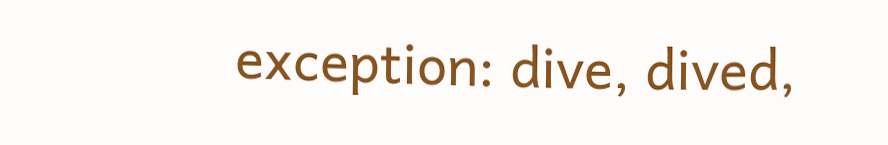exception: dive, dived,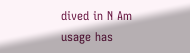dived in N Am usage has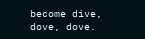become dive, dove, dove.